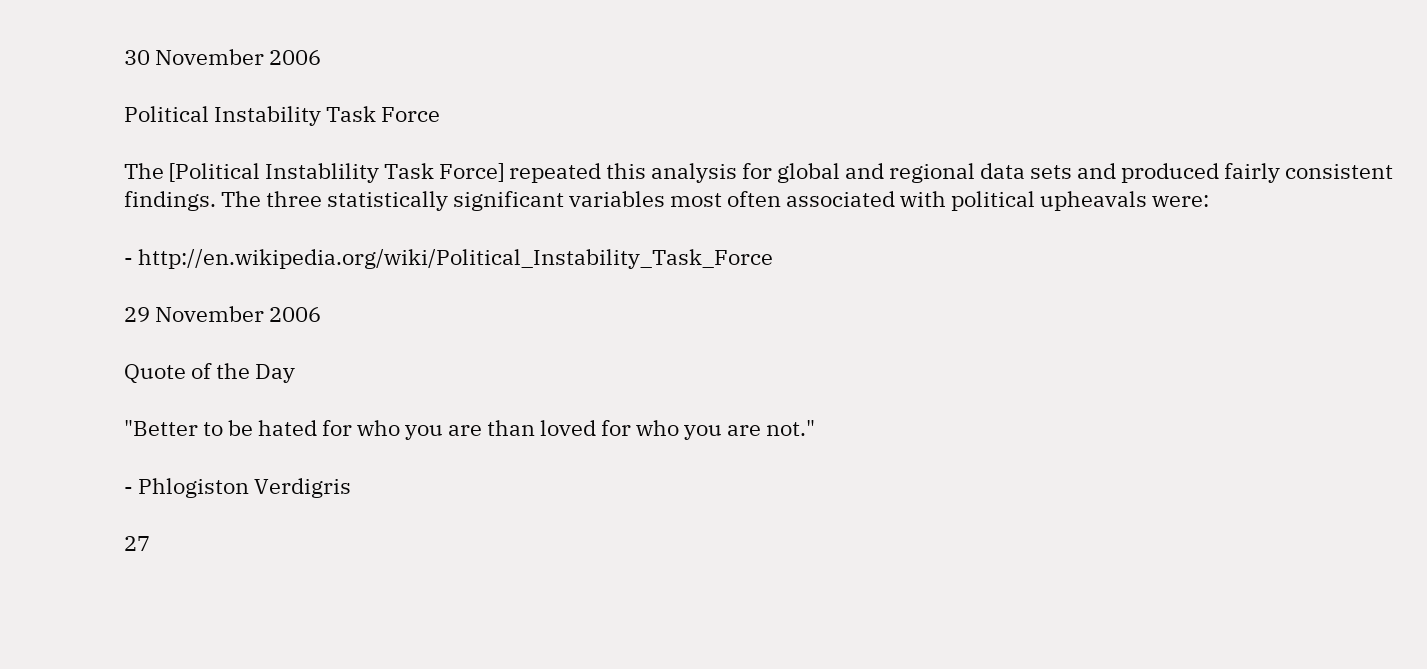30 November 2006

Political Instability Task Force

The [Political Instablility Task Force] repeated this analysis for global and regional data sets and produced fairly consistent findings. The three statistically significant variables most often associated with political upheavals were:

- http://en.wikipedia.org/wiki/Political_Instability_Task_Force

29 November 2006

Quote of the Day

"Better to be hated for who you are than loved for who you are not."

- Phlogiston Verdigris

27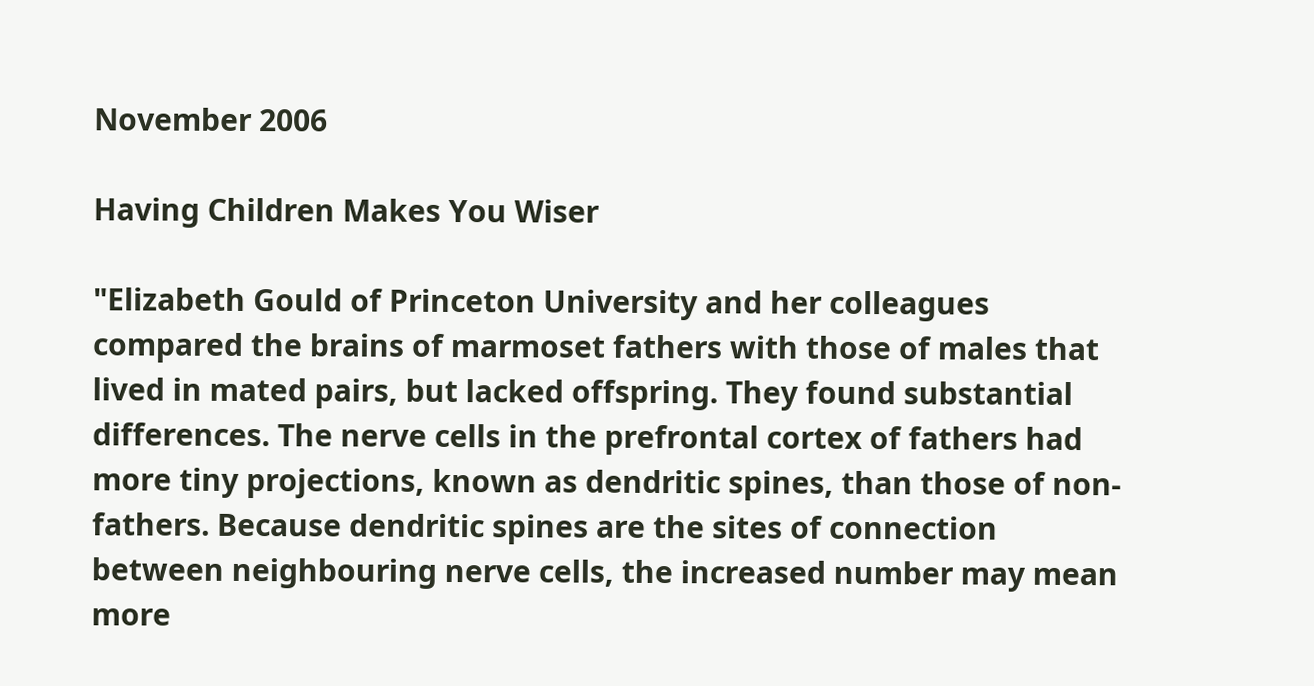November 2006

Having Children Makes You Wiser

"Elizabeth Gould of Princeton University and her colleagues compared the brains of marmoset fathers with those of males that lived in mated pairs, but lacked offspring. They found substantial differences. The nerve cells in the prefrontal cortex of fathers had more tiny projections, known as dendritic spines, than those of non-fathers. Because dendritic spines are the sites of connection between neighbouring nerve cells, the increased number may mean more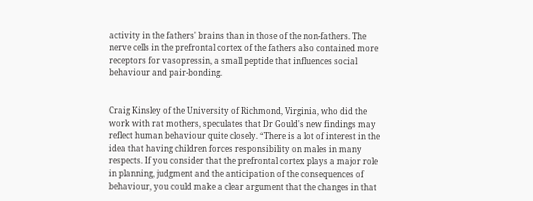activity in the fathers' brains than in those of the non-fathers. The nerve cells in the prefrontal cortex of the fathers also contained more receptors for vasopressin, a small peptide that influences social behaviour and pair-bonding.


Craig Kinsley of the University of Richmond, Virginia, who did the work with rat mothers, speculates that Dr Gould's new findings may reflect human behaviour quite closely. “There is a lot of interest in the idea that having children forces responsibility on males in many respects. If you consider that the prefrontal cortex plays a major role in planning, judgment and the anticipation of the consequences of behaviour, you could make a clear argument that the changes in that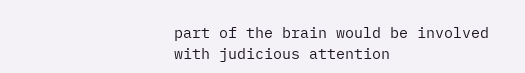part of the brain would be involved with judicious attention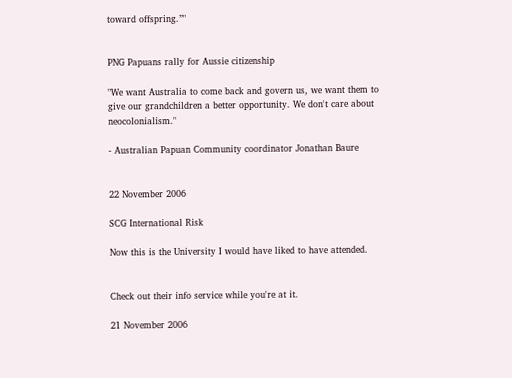toward offspring.”"


PNG Papuans rally for Aussie citizenship

"We want Australia to come back and govern us, we want them to give our grandchildren a better opportunity. We don't care about neocolonialism."

- Australian Papuan Community coordinator Jonathan Baure


22 November 2006

SCG International Risk

Now this is the University I would have liked to have attended.


Check out their info service while you're at it.

21 November 2006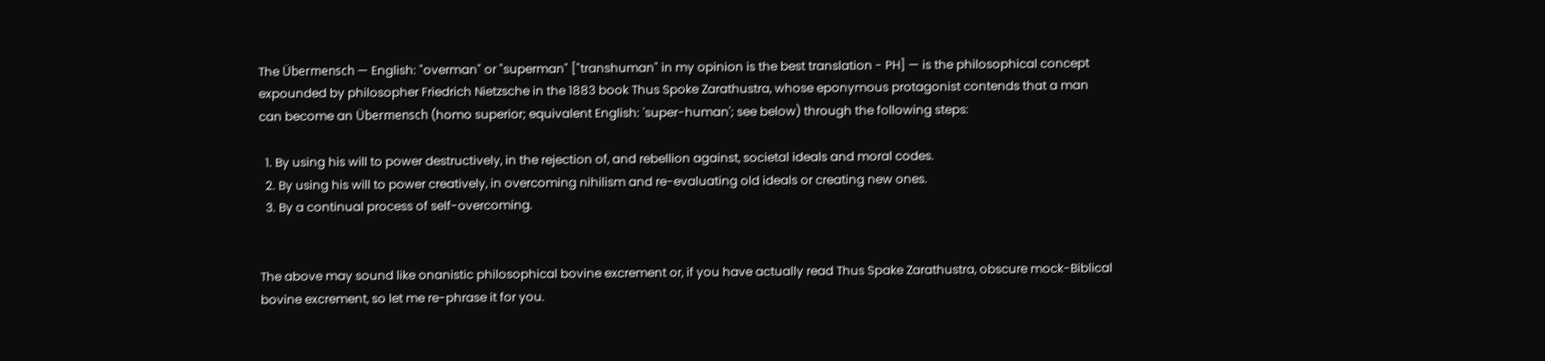The Übermensch — English: "overman" or "superman" ["transhuman" in my opinion is the best translation - PH] — is the philosophical concept expounded by philosopher Friedrich Nietzsche in the 1883 book Thus Spoke Zarathustra, whose eponymous protagonist contends that a man can become an Übermensch (homo superior; equivalent English: 'super-human'; see below) through the following steps:

  1. By using his will to power destructively, in the rejection of, and rebellion against, societal ideals and moral codes.
  2. By using his will to power creatively, in overcoming nihilism and re-evaluating old ideals or creating new ones.
  3. By a continual process of self-overcoming.


The above may sound like onanistic philosophical bovine excrement or, if you have actually read Thus Spake Zarathustra, obscure mock-Biblical bovine excrement, so let me re-phrase it for you.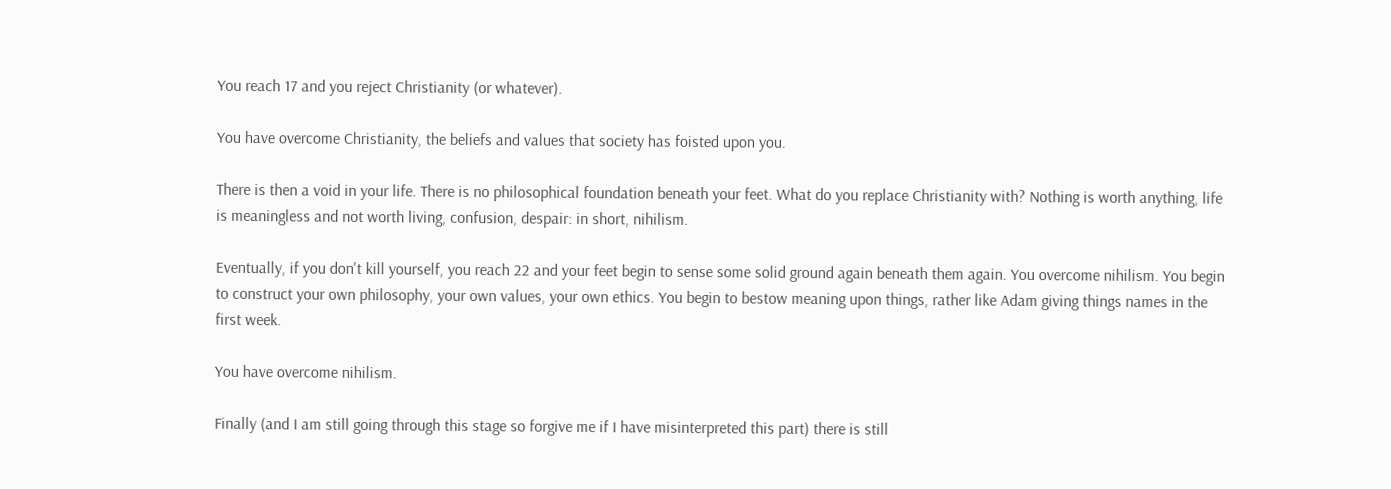You reach 17 and you reject Christianity (or whatever).

You have overcome Christianity, the beliefs and values that society has foisted upon you.

There is then a void in your life. There is no philosophical foundation beneath your feet. What do you replace Christianity with? Nothing is worth anything, life is meaningless and not worth living, confusion, despair: in short, nihilism.

Eventually, if you don't kill yourself, you reach 22 and your feet begin to sense some solid ground again beneath them again. You overcome nihilism. You begin to construct your own philosophy, your own values, your own ethics. You begin to bestow meaning upon things, rather like Adam giving things names in the first week.

You have overcome nihilism.

Finally (and I am still going through this stage so forgive me if I have misinterpreted this part) there is still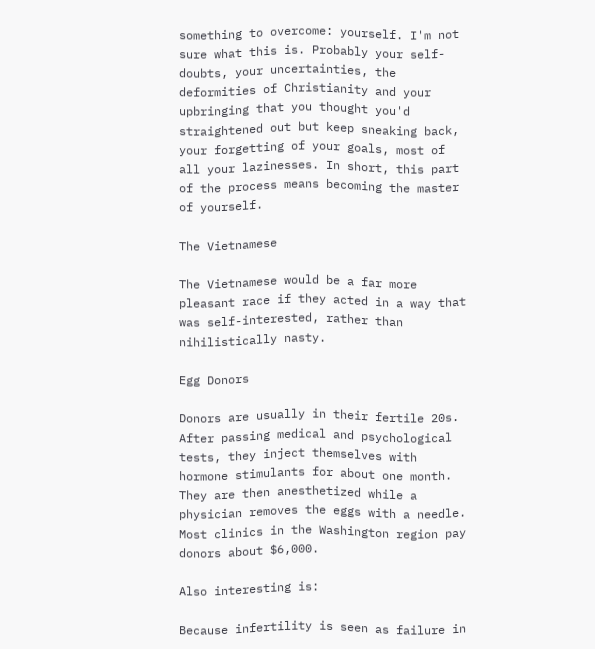something to overcome: yourself. I'm not sure what this is. Probably your self-doubts, your uncertainties, the deformities of Christianity and your upbringing that you thought you'd straightened out but keep sneaking back, your forgetting of your goals, most of all your lazinesses. In short, this part of the process means becoming the master of yourself.

The Vietnamese

The Vietnamese would be a far more pleasant race if they acted in a way that was self-interested, rather than nihilistically nasty.

Egg Donors

Donors are usually in their fertile 20s. After passing medical and psychological tests, they inject themselves with hormone stimulants for about one month. They are then anesthetized while a physician removes the eggs with a needle. Most clinics in the Washington region pay donors about $6,000.

Also interesting is:

Because infertility is seen as failure in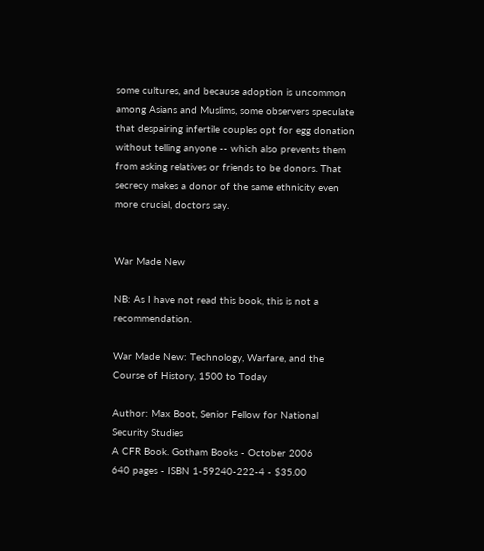some cultures, and because adoption is uncommon among Asians and Muslims, some observers speculate that despairing infertile couples opt for egg donation without telling anyone -- which also prevents them from asking relatives or friends to be donors. That secrecy makes a donor of the same ethnicity even more crucial, doctors say.


War Made New

NB: As I have not read this book, this is not a recommendation.

War Made New: Technology, Warfare, and the Course of History, 1500 to Today

Author: Max Boot, Senior Fellow for National Security Studies
A CFR Book. Gotham Books - October 2006
640 pages - ISBN 1-59240-222-4 - $35.00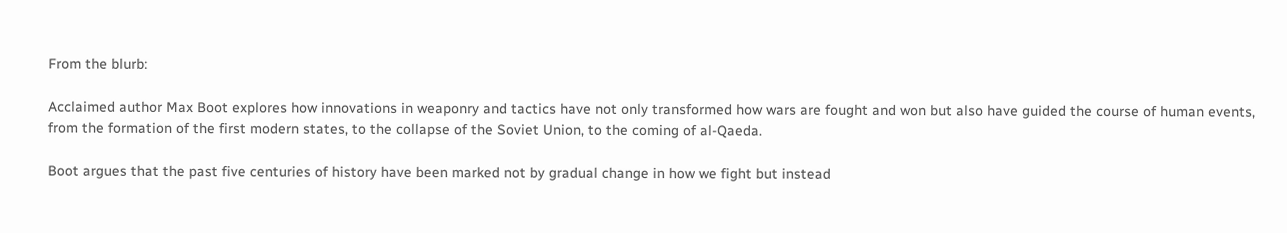From the blurb:

Acclaimed author Max Boot explores how innovations in weaponry and tactics have not only transformed how wars are fought and won but also have guided the course of human events, from the formation of the first modern states, to the collapse of the Soviet Union, to the coming of al-Qaeda.

Boot argues that the past five centuries of history have been marked not by gradual change in how we fight but instead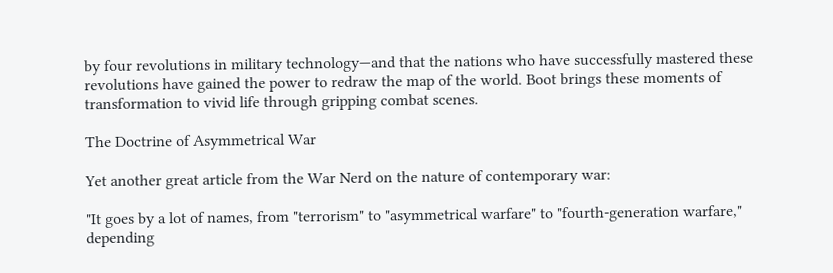by four revolutions in military technology—and that the nations who have successfully mastered these revolutions have gained the power to redraw the map of the world. Boot brings these moments of transformation to vivid life through gripping combat scenes.

The Doctrine of Asymmetrical War

Yet another great article from the War Nerd on the nature of contemporary war:

"It goes by a lot of names, from "terrorism" to "asymmetrical warfare" to "fourth-generation warfare," depending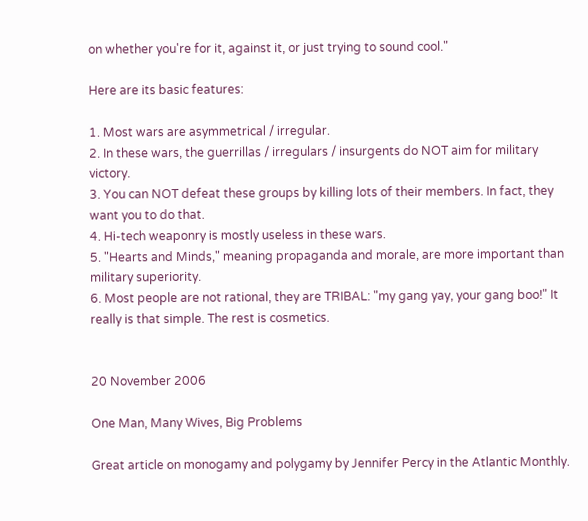on whether you're for it, against it, or just trying to sound cool."

Here are its basic features:

1. Most wars are asymmetrical / irregular.
2. In these wars, the guerrillas / irregulars / insurgents do NOT aim for military victory.
3. You can NOT defeat these groups by killing lots of their members. In fact, they want you to do that.
4. Hi-tech weaponry is mostly useless in these wars.
5. "Hearts and Minds," meaning propaganda and morale, are more important than military superiority.
6. Most people are not rational, they are TRIBAL: "my gang yay, your gang boo!" It really is that simple. The rest is cosmetics.


20 November 2006

One Man, Many Wives, Big Problems

Great article on monogamy and polygamy by Jennifer Percy in the Atlantic Monthly.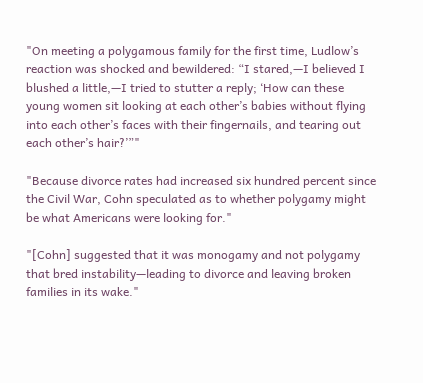"On meeting a polygamous family for the first time, Ludlow’s reaction was shocked and bewildered: “I stared,—I believed I blushed a little,—I tried to stutter a reply; ‘How can these young women sit looking at each other’s babies without flying into each other’s faces with their fingernails, and tearing out each other’s hair?’”"

"Because divorce rates had increased six hundred percent since the Civil War, Cohn speculated as to whether polygamy might be what Americans were looking for."

"[Cohn] suggested that it was monogamy and not polygamy that bred instability—leading to divorce and leaving broken families in its wake."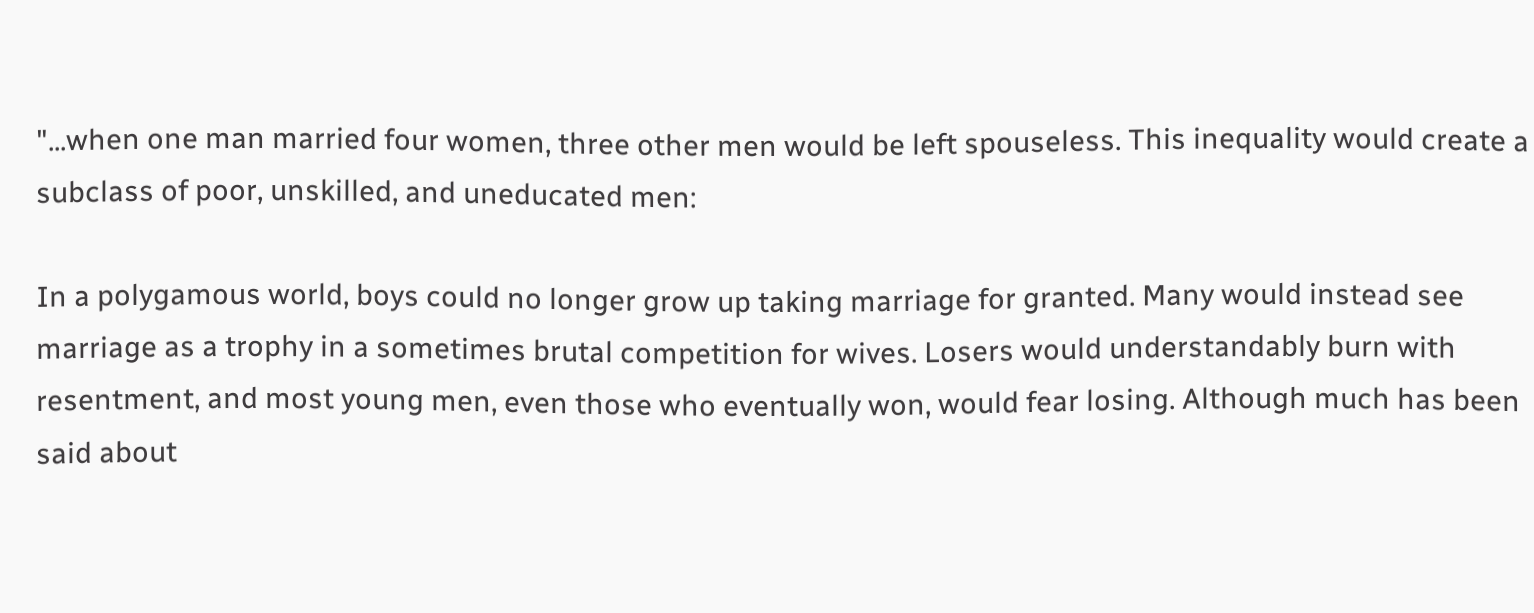"...when one man married four women, three other men would be left spouseless. This inequality would create a subclass of poor, unskilled, and uneducated men:

In a polygamous world, boys could no longer grow up taking marriage for granted. Many would instead see marriage as a trophy in a sometimes brutal competition for wives. Losers would understandably burn with resentment, and most young men, even those who eventually won, would fear losing. Although much has been said about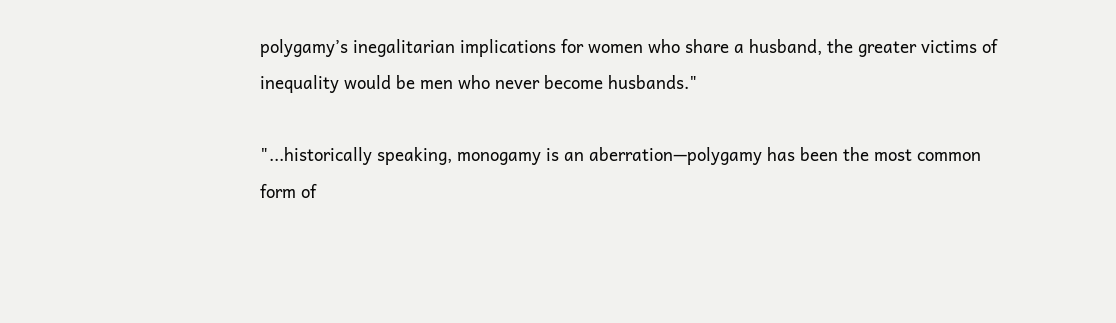polygamy’s inegalitarian implications for women who share a husband, the greater victims of inequality would be men who never become husbands."

"...historically speaking, monogamy is an aberration—polygamy has been the most common form of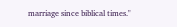marriage since biblical times."